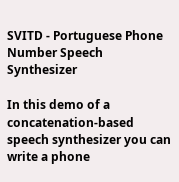SVITD - Portuguese Phone Number Speech Synthesizer

In this demo of a concatenation-based speech synthesizer you can write a phone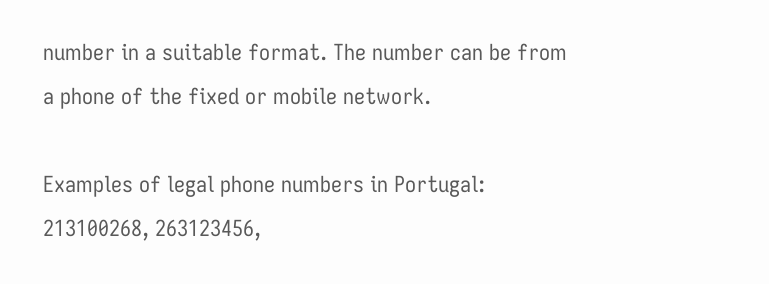number in a suitable format. The number can be from a phone of the fixed or mobile network.

Examples of legal phone numbers in Portugal: 213100268, 263123456,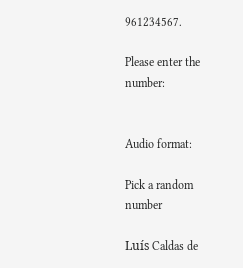961234567.

Please enter the number:


Audio format:

Pick a random number

Luís Caldas de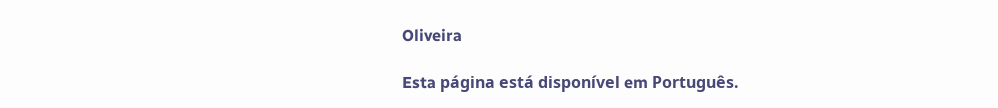Oliveira

Esta página está disponível em Português.